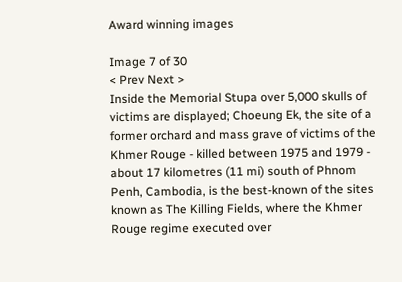Award winning images

Image 7 of 30
< Prev Next >
Inside the Memorial Stupa over 5,000 skulls of victims are displayed; Choeung Ek, the site of a former orchard and mass grave of victims of the Khmer Rouge - killed between 1975 and 1979 - about 17 kilometres (11 mi) south of Phnom Penh, Cambodia, is the best-known of the sites known as The Killing Fields, where the Khmer Rouge regime executed over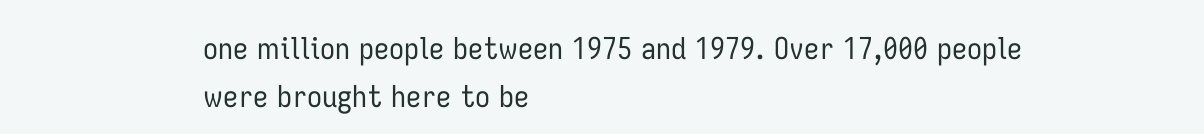one million people between 1975 and 1979. Over 17,000 people were brought here to be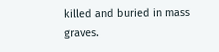killed and buried in mass graves.